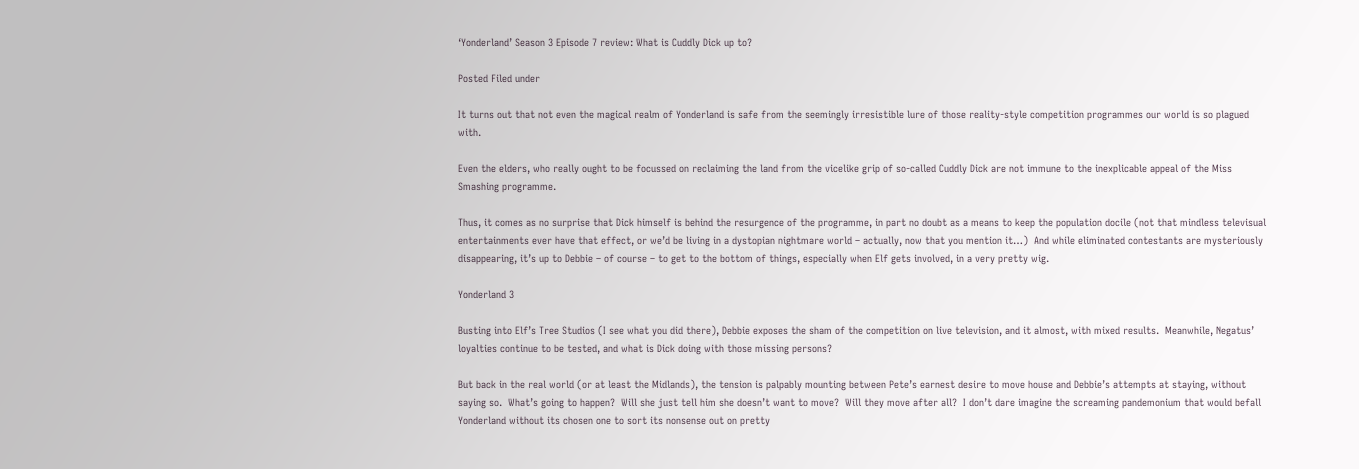‘Yonderland’ Season 3 Episode 7 review: What is Cuddly Dick up to?

Posted Filed under

It turns out that not even the magical realm of Yonderland is safe from the seemingly irresistible lure of those reality-style competition programmes our world is so plagued with.

Even the elders, who really ought to be focussed on reclaiming the land from the vicelike grip of so-called Cuddly Dick are not immune to the inexplicable appeal of the Miss Smashing programme.

Thus, it comes as no surprise that Dick himself is behind the resurgence of the programme, in part no doubt as a means to keep the population docile (not that mindless televisual entertainments ever have that effect, or we’d be living in a dystopian nightmare world – actually, now that you mention it…)  And while eliminated contestants are mysteriously disappearing, it’s up to Debbie – of course – to get to the bottom of things, especially when Elf gets involved, in a very pretty wig.

Yonderland 3

Busting into Elf’s Tree Studios (I see what you did there), Debbie exposes the sham of the competition on live television, and it almost, with mixed results.  Meanwhile, Negatus’ loyalties continue to be tested, and what is Dick doing with those missing persons?

But back in the real world (or at least the Midlands), the tension is palpably mounting between Pete’s earnest desire to move house and Debbie’s attempts at staying, without saying so.  What’s going to happen?  Will she just tell him she doesn’t want to move?  Will they move after all?  I don’t dare imagine the screaming pandemonium that would befall Yonderland without its chosen one to sort its nonsense out on pretty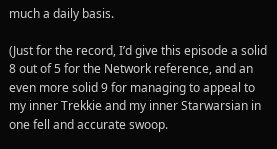much a daily basis.

(Just for the record, I’d give this episode a solid 8 out of 5 for the Network reference, and an even more solid 9 for managing to appeal to my inner Trekkie and my inner Starwarsian in one fell and accurate swoop.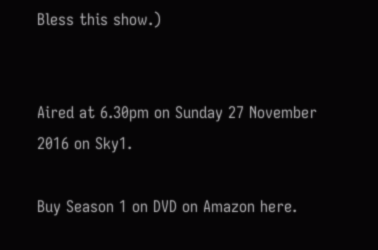Bless this show.)


Aired at 6.30pm on Sunday 27 November 2016 on Sky1.

Buy Season 1 on DVD on Amazon here.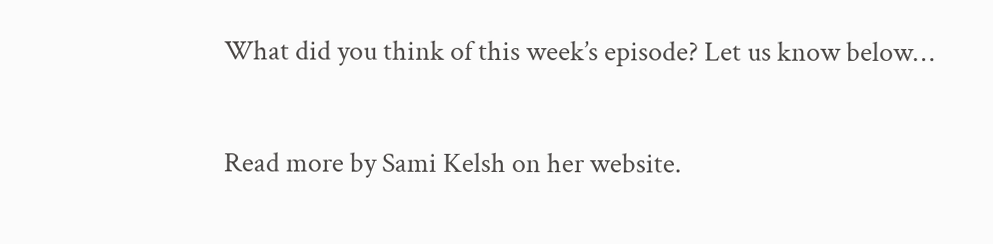What did you think of this week’s episode? Let us know below…

Read more by Sami Kelsh on her website.